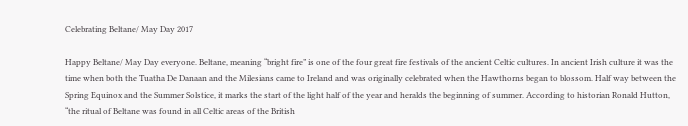Celebrating Beltane/ May Day 2017

Happy Beltane/ May Day everyone. Beltane, meaning “bright fire” is one of the four great fire festivals of the ancient Celtic cultures. In ancient Irish culture it was the time when both the Tuatha De Danaan and the Milesians came to Ireland and was originally celebrated when the Hawthorns began to blossom. Half way between the Spring Equinox and the Summer Solstice, it marks the start of the light half of the year and heralds the beginning of summer. According to historian Ronald Hutton, “the ritual of Beltane was found in all Celtic areas of the British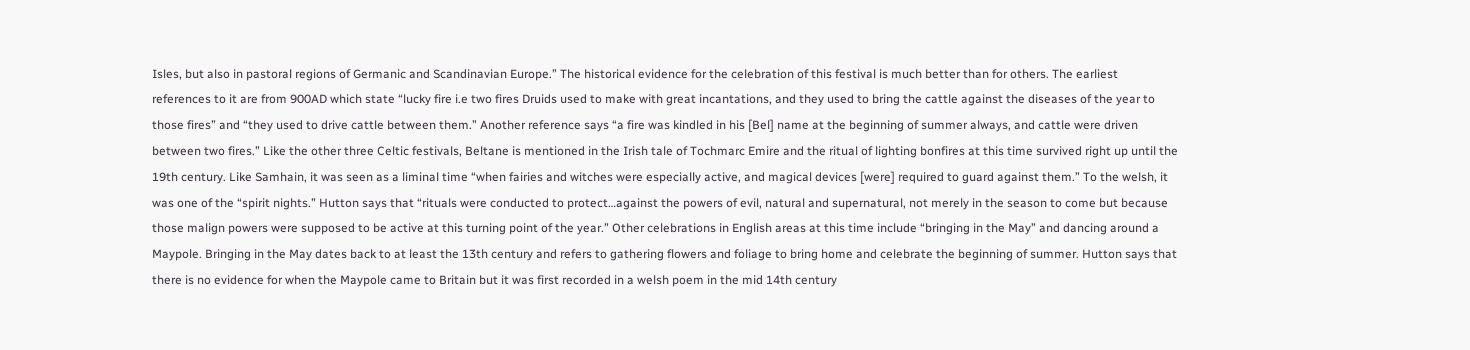Isles, but also in pastoral regions of Germanic and Scandinavian Europe.” The historical evidence for the celebration of this festival is much better than for others. The earliest references to it are from 900AD which state “lucky fire i.e two fires Druids used to make with great incantations, and they used to bring the cattle against the diseases of the year to those fires” and “they used to drive cattle between them.” Another reference says “a fire was kindled in his [Bel] name at the beginning of summer always, and cattle were driven between two fires.” Like the other three Celtic festivals, Beltane is mentioned in the Irish tale of Tochmarc Emire and the ritual of lighting bonfires at this time survived right up until the 19th century. Like Samhain, it was seen as a liminal time “when fairies and witches were especially active, and magical devices [were] required to guard against them.” To the welsh, it was one of the “spirit nights.” Hutton says that “rituals were conducted to protect…against the powers of evil, natural and supernatural, not merely in the season to come but because those malign powers were supposed to be active at this turning point of the year.” Other celebrations in English areas at this time include “bringing in the May” and dancing around a Maypole. Bringing in the May dates back to at least the 13th century and refers to gathering flowers and foliage to bring home and celebrate the beginning of summer. Hutton says that there is no evidence for when the Maypole came to Britain but it was first recorded in a welsh poem in the mid 14th century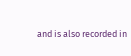and is also recorded in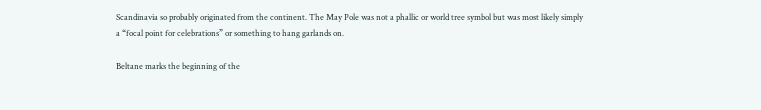Scandinavia so probably originated from the continent. The May Pole was not a phallic or world tree symbol but was most likely simply a “focal point for celebrations” or something to hang garlands on.

Beltane marks the beginning of the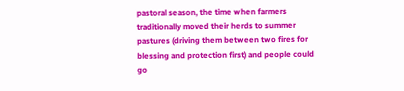pastoral season, the time when farmers traditionally moved their herds to summer pastures (driving them between two fires for blessing and protection first) and people could go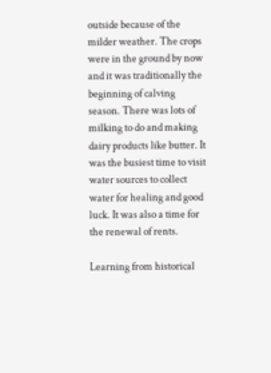outside because of the milder weather. The crops were in the ground by now and it was traditionally the beginning of calving season. There was lots of milking to do and making dairy products like butter. It was the busiest time to visit water sources to collect water for healing and good luck. It was also a time for the renewal of rents.

Learning from historical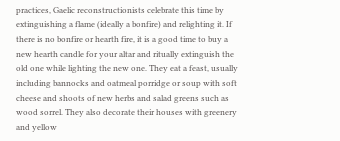practices, Gaelic reconstructionists celebrate this time by extinguishing a flame (ideally a bonfire) and relighting it. If there is no bonfire or hearth fire, it is a good time to buy a new hearth candle for your altar and ritually extinguish the old one while lighting the new one. They eat a feast, usually including bannocks and oatmeal porridge or soup with soft cheese and shoots of new herbs and salad greens such as wood sorrel. They also decorate their houses with greenery and yellow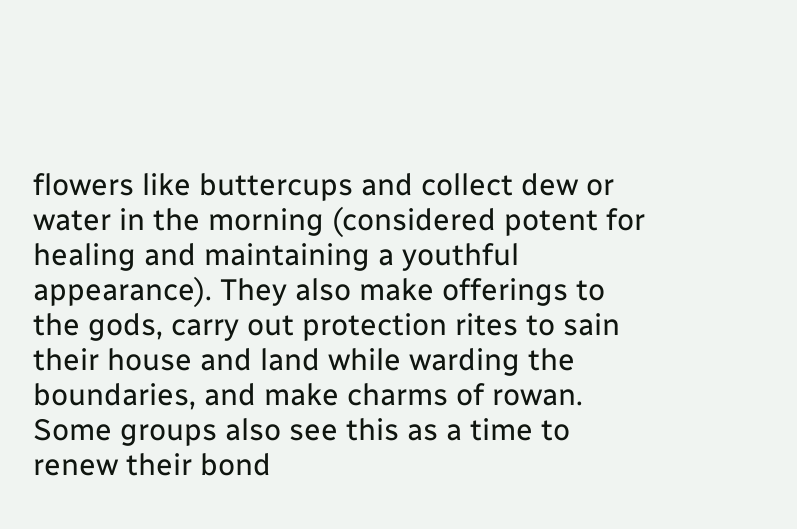flowers like buttercups and collect dew or water in the morning (considered potent for healing and maintaining a youthful appearance). They also make offerings to the gods, carry out protection rites to sain their house and land while warding the boundaries, and make charms of rowan. Some groups also see this as a time to renew their bond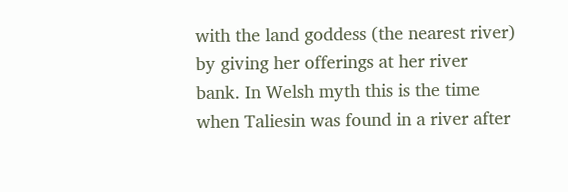with the land goddess (the nearest river) by giving her offerings at her river bank. In Welsh myth this is the time when Taliesin was found in a river after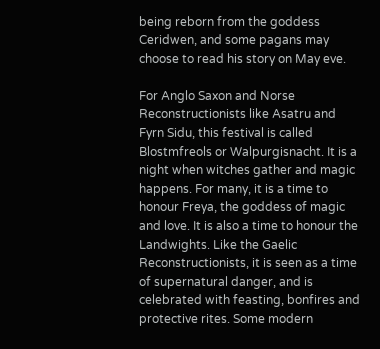being reborn from the goddess Ceridwen, and some pagans may choose to read his story on May eve.

For Anglo Saxon and Norse Reconstructionists like Asatru and Fyrn Sidu, this festival is called Blostmfreols or Walpurgisnacht. It is a night when witches gather and magic happens. For many, it is a time to honour Freya, the goddess of magic and love. It is also a time to honour the Landwights. Like the Gaelic Reconstructionists, it is seen as a time of supernatural danger, and is celebrated with feasting, bonfires and protective rites. Some modern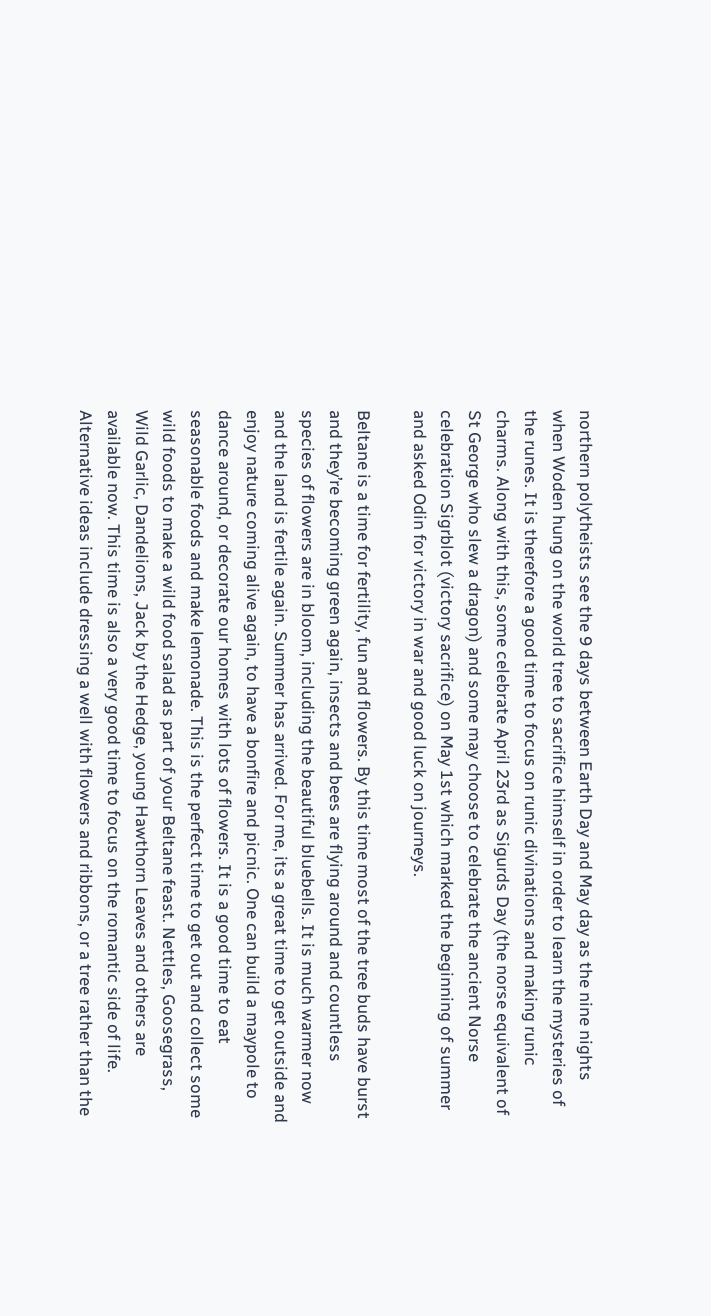northern polytheists see the 9 days between Earth Day and May day as the nine nights when Woden hung on the world tree to sacrifice himself in order to learn the mysteries of the runes. It is therefore a good time to focus on runic divinations and making runic charms. Along with this, some celebrate April 23rd as Sigurds Day (the norse equivalent of St George who slew a dragon) and some may choose to celebrate the ancient Norse celebration Sigrblot (victory sacrifice) on May 1st which marked the beginning of summer and asked Odin for victory in war and good luck on journeys.

Beltane is a time for fertility, fun and flowers. By this time most of the tree buds have burst and they’re becoming green again, insects and bees are flying around and countless species of flowers are in bloom, including the beautiful bluebells. It is much warmer now and the land is fertile again. Summer has arrived. For me, its a great time to get outside and enjoy nature coming alive again, to have a bonfire and picnic. One can build a maypole to dance around, or decorate our homes with lots of flowers. It is a good time to eat seasonable foods and make lemonade. This is the perfect time to get out and collect some wild foods to make a wild food salad as part of your Beltane feast. Nettles, Goosegrass, Wild Garlic, Dandelions, Jack by the Hedge, young Hawthorn Leaves and others are available now. This time is also a very good time to focus on the romantic side of life. Alternative ideas include dressing a well with flowers and ribbons, or a tree rather than the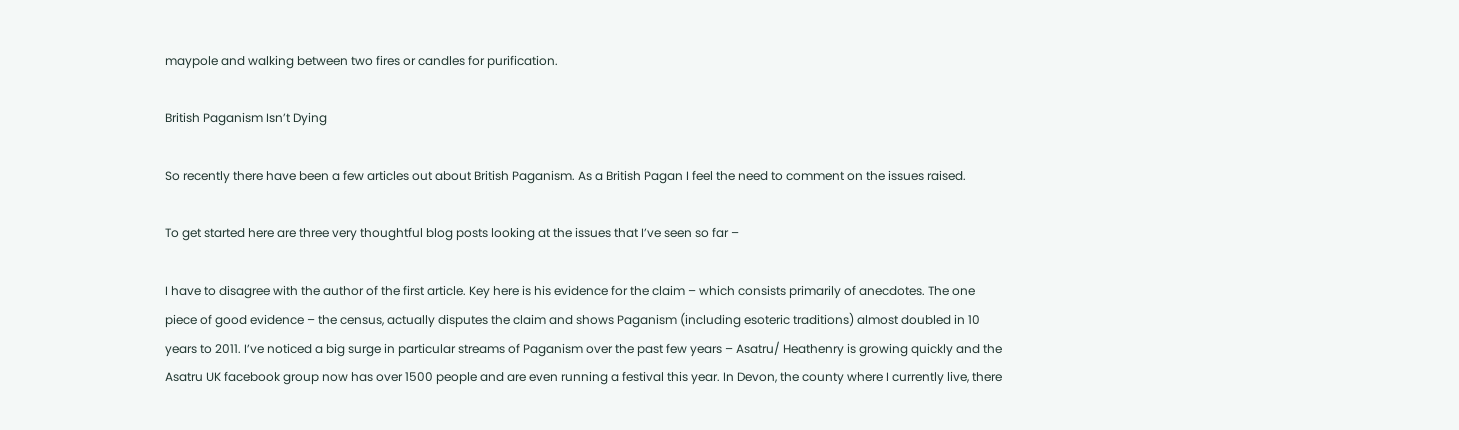maypole and walking between two fires or candles for purification.

British Paganism Isn’t Dying

So recently there have been a few articles out about British Paganism. As a British Pagan I feel the need to comment on the issues raised.

To get started here are three very thoughtful blog posts looking at the issues that I’ve seen so far –

I have to disagree with the author of the first article. Key here is his evidence for the claim – which consists primarily of anecdotes. The one piece of good evidence – the census, actually disputes the claim and shows Paganism (including esoteric traditions) almost doubled in 10 years to 2011. I’ve noticed a big surge in particular streams of Paganism over the past few years – Asatru/ Heathenry is growing quickly and the Asatru UK facebook group now has over 1500 people and are even running a festival this year. In Devon, the county where I currently live, there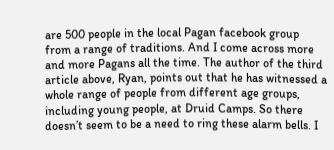are 500 people in the local Pagan facebook group from a range of traditions. And I come across more and more Pagans all the time. The author of the third article above, Ryan, points out that he has witnessed a whole range of people from different age groups, including young people, at Druid Camps. So there doesn’t seem to be a need to ring these alarm bells. I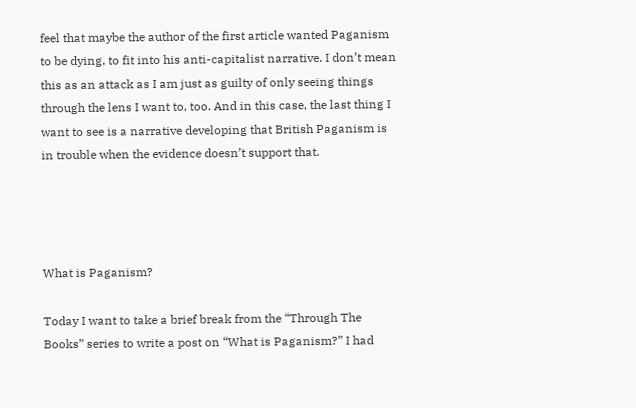feel that maybe the author of the first article wanted Paganism to be dying, to fit into his anti-capitalist narrative. I don’t mean this as an attack as I am just as guilty of only seeing things through the lens I want to, too. And in this case, the last thing I want to see is a narrative developing that British Paganism is in trouble when the evidence doesn’t support that.




What is Paganism?

Today I want to take a brief break from the “Through The Books” series to write a post on “What is Paganism?” I had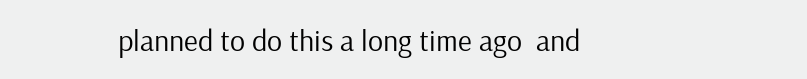planned to do this a long time ago  and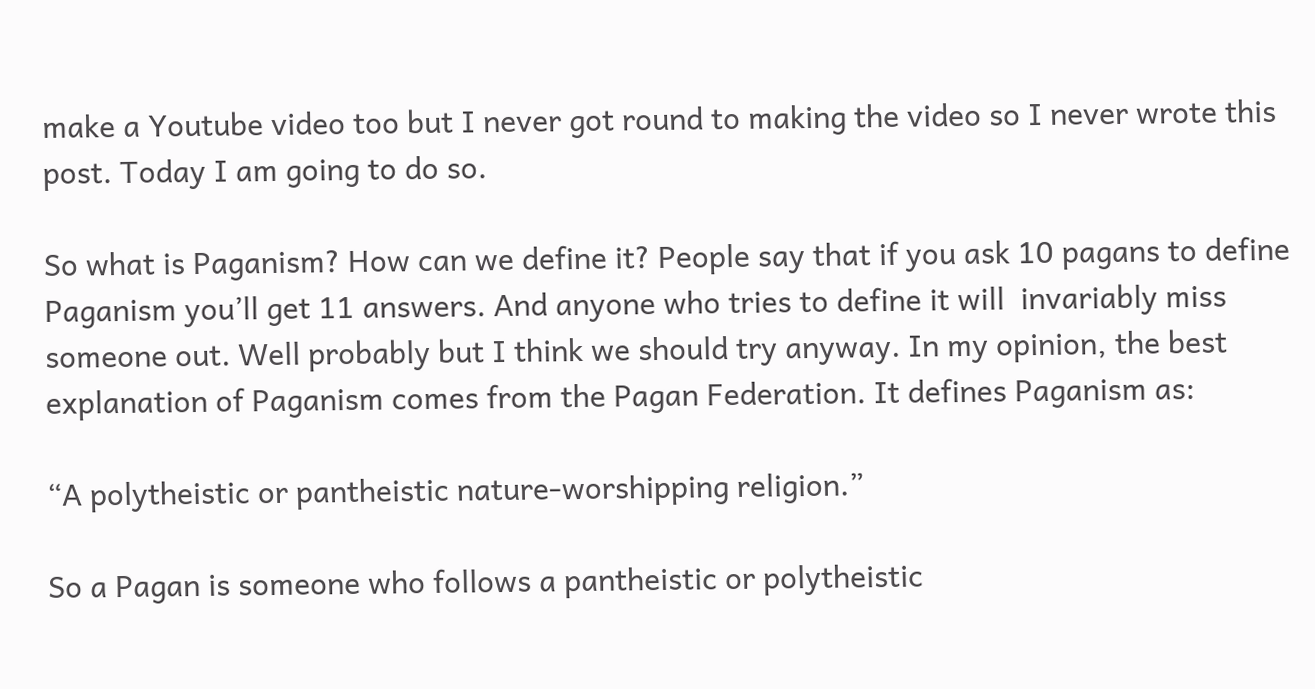make a Youtube video too but I never got round to making the video so I never wrote this post. Today I am going to do so.

So what is Paganism? How can we define it? People say that if you ask 10 pagans to define Paganism you’ll get 11 answers. And anyone who tries to define it will  invariably miss someone out. Well probably but I think we should try anyway. In my opinion, the best explanation of Paganism comes from the Pagan Federation. It defines Paganism as:

“A polytheistic or pantheistic nature-worshipping religion.”

So a Pagan is someone who follows a pantheistic or polytheistic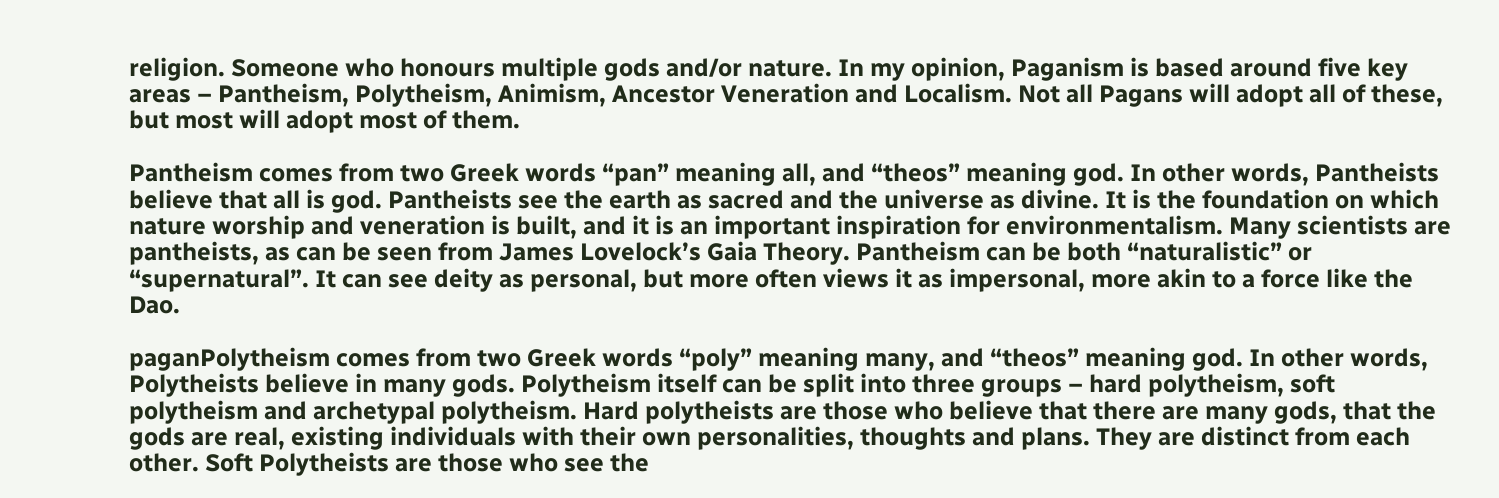religion. Someone who honours multiple gods and/or nature. In my opinion, Paganism is based around five key areas – Pantheism, Polytheism, Animism, Ancestor Veneration and Localism. Not all Pagans will adopt all of these, but most will adopt most of them.

Pantheism comes from two Greek words “pan” meaning all, and “theos” meaning god. In other words, Pantheists believe that all is god. Pantheists see the earth as sacred and the universe as divine. It is the foundation on which nature worship and veneration is built, and it is an important inspiration for environmentalism. Many scientists are pantheists, as can be seen from James Lovelock’s Gaia Theory. Pantheism can be both “naturalistic” or “supernatural”. It can see deity as personal, but more often views it as impersonal, more akin to a force like the Dao.

paganPolytheism comes from two Greek words “poly” meaning many, and “theos” meaning god. In other words, Polytheists believe in many gods. Polytheism itself can be split into three groups – hard polytheism, soft polytheism and archetypal polytheism. Hard polytheists are those who believe that there are many gods, that the gods are real, existing individuals with their own personalities, thoughts and plans. They are distinct from each other. Soft Polytheists are those who see the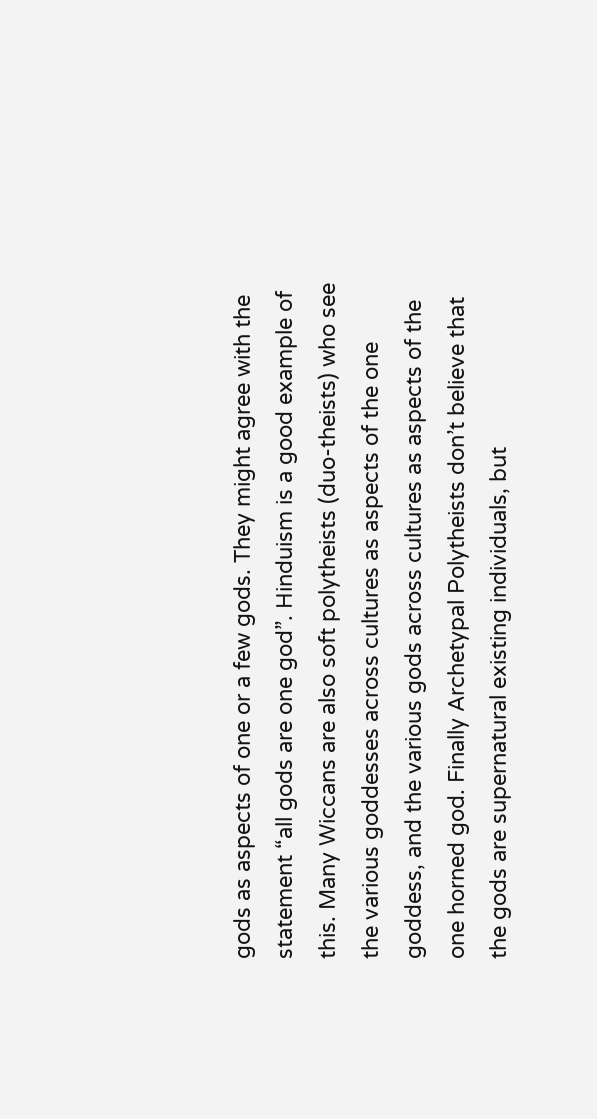gods as aspects of one or a few gods. They might agree with the statement “all gods are one god”. Hinduism is a good example of this. Many Wiccans are also soft polytheists (duo-theists) who see the various goddesses across cultures as aspects of the one goddess, and the various gods across cultures as aspects of the one horned god. Finally Archetypal Polytheists don’t believe that the gods are supernatural existing individuals, but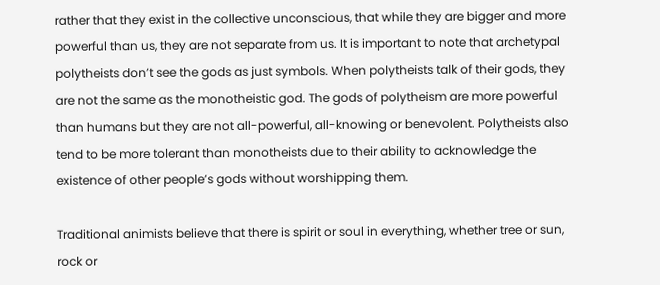rather that they exist in the collective unconscious, that while they are bigger and more powerful than us, they are not separate from us. It is important to note that archetypal polytheists don’t see the gods as just symbols. When polytheists talk of their gods, they are not the same as the monotheistic god. The gods of polytheism are more powerful than humans but they are not all-powerful, all-knowing or benevolent. Polytheists also tend to be more tolerant than monotheists due to their ability to acknowledge the existence of other people’s gods without worshipping them.

Traditional animists believe that there is spirit or soul in everything, whether tree or sun, rock or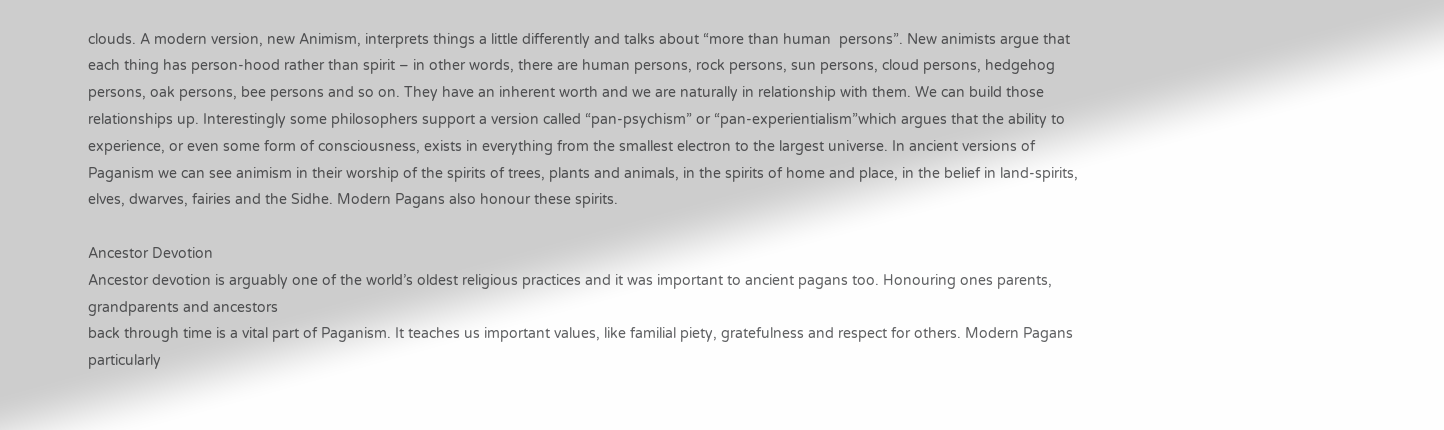clouds. A modern version, new Animism, interprets things a little differently and talks about “more than human  persons”. New animists argue that each thing has person-hood rather than spirit – in other words, there are human persons, rock persons, sun persons, cloud persons, hedgehog persons, oak persons, bee persons and so on. They have an inherent worth and we are naturally in relationship with them. We can build those relationships up. Interestingly some philosophers support a version called “pan-psychism” or “pan-experientialism”which argues that the ability to experience, or even some form of consciousness, exists in everything from the smallest electron to the largest universe. In ancient versions of Paganism we can see animism in their worship of the spirits of trees, plants and animals, in the spirits of home and place, in the belief in land-spirits, elves, dwarves, fairies and the Sidhe. Modern Pagans also honour these spirits.

Ancestor Devotion
Ancestor devotion is arguably one of the world’s oldest religious practices and it was important to ancient pagans too. Honouring ones parents, grandparents and ancestors
back through time is a vital part of Paganism. It teaches us important values, like familial piety, gratefulness and respect for others. Modern Pagans particularly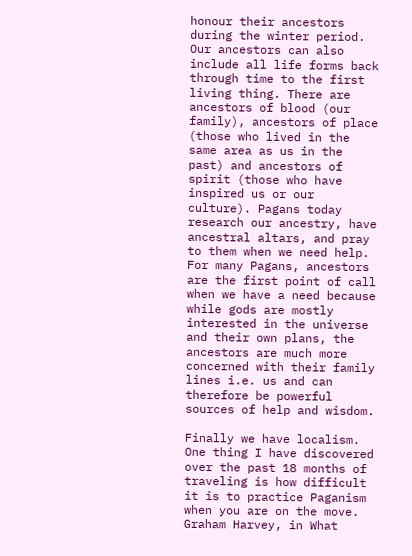honour their ancestors during the winter period. Our ancestors can also include all life forms back through time to the first living thing. There are ancestors of blood (our family), ancestors of place (those who lived in the same area as us in the past) and ancestors of spirit (those who have inspired us or our culture). Pagans today research our ancestry, have ancestral altars, and pray to them when we need help. For many Pagans, ancestors are the first point of call when we have a need because while gods are mostly interested in the universe and their own plans, the ancestors are much more concerned with their family lines i.e. us and can therefore be powerful sources of help and wisdom.

Finally we have localism. One thing I have discovered over the past 18 months of traveling is how difficult it is to practice Paganism when you are on the move.
Graham Harvey, in What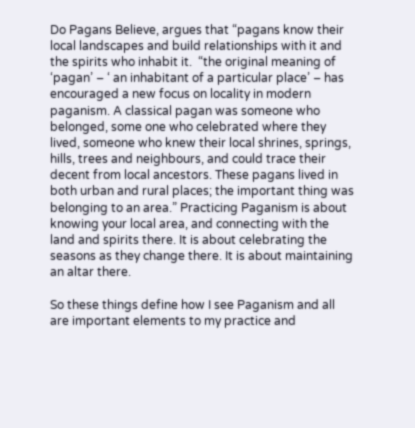Do Pagans Believe, argues that “pagans know their local landscapes and build relationships with it and the spirits who inhabit it.  “the original meaning of ‘pagan’ – ‘ an inhabitant of a particular place’ – has encouraged a new focus on locality in modern paganism. A classical pagan was someone who belonged, some one who celebrated where they lived, someone who knew their local shrines, springs, hills, trees and neighbours, and could trace their decent from local ancestors. These pagans lived in both urban and rural places; the important thing was belonging to an area.” Practicing Paganism is about knowing your local area, and connecting with the land and spirits there. It is about celebrating the seasons as they change there. It is about maintaining an altar there.

So these things define how I see Paganism and all are important elements to my practice and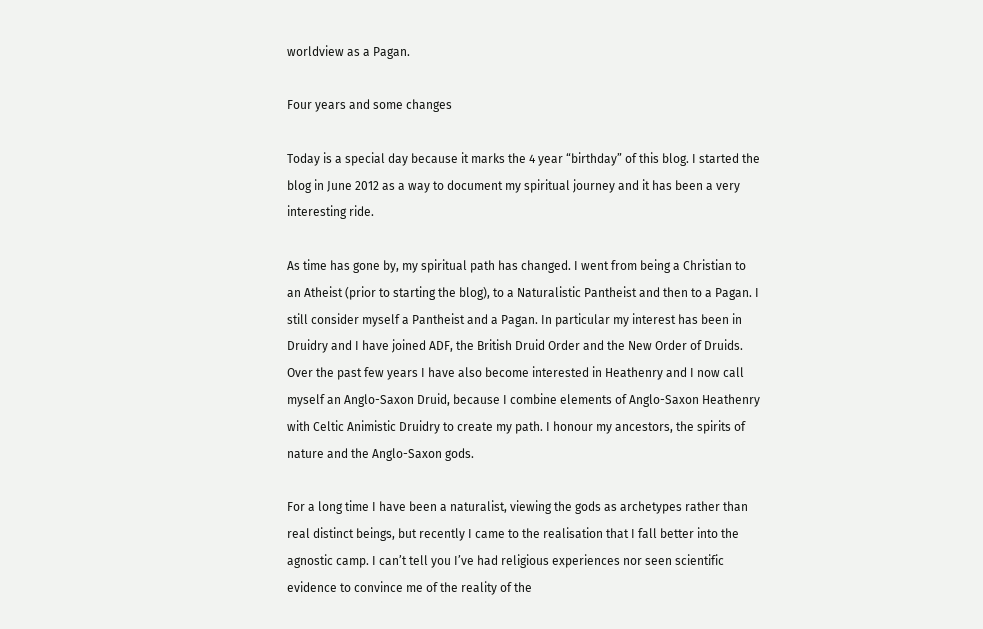worldview as a Pagan.

Four years and some changes

Today is a special day because it marks the 4 year “birthday” of this blog. I started the blog in June 2012 as a way to document my spiritual journey and it has been a very interesting ride.

As time has gone by, my spiritual path has changed. I went from being a Christian to an Atheist (prior to starting the blog), to a Naturalistic Pantheist and then to a Pagan. I still consider myself a Pantheist and a Pagan. In particular my interest has been in Druidry and I have joined ADF, the British Druid Order and the New Order of Druids. Over the past few years I have also become interested in Heathenry and I now call myself an Anglo-Saxon Druid, because I combine elements of Anglo-Saxon Heathenry with Celtic Animistic Druidry to create my path. I honour my ancestors, the spirits of nature and the Anglo-Saxon gods.

For a long time I have been a naturalist, viewing the gods as archetypes rather than real distinct beings, but recently I came to the realisation that I fall better into the agnostic camp. I can’t tell you I’ve had religious experiences nor seen scientific evidence to convince me of the reality of the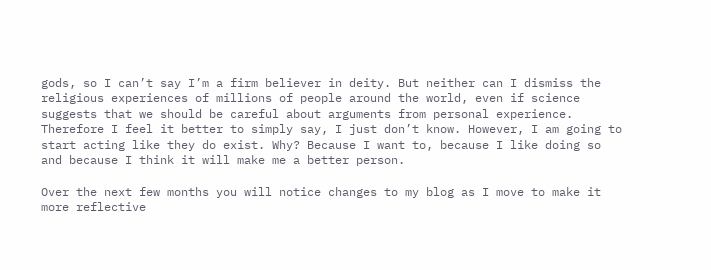gods, so I can’t say I’m a firm believer in deity. But neither can I dismiss the religious experiences of millions of people around the world, even if science suggests that we should be careful about arguments from personal experience. Therefore I feel it better to simply say, I just don’t know. However, I am going to start acting like they do exist. Why? Because I want to, because I like doing so and because I think it will make me a better person.

Over the next few months you will notice changes to my blog as I move to make it more reflective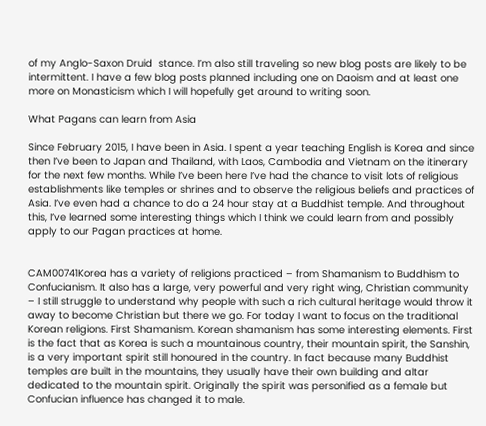of my Anglo-Saxon Druid  stance. I’m also still traveling so new blog posts are likely to be intermittent. I have a few blog posts planned including one on Daoism and at least one more on Monasticism which I will hopefully get around to writing soon.

What Pagans can learn from Asia

Since February 2015, I have been in Asia. I spent a year teaching English is Korea and since then I’ve been to Japan and Thailand, with Laos, Cambodia and Vietnam on the itinerary for the next few months. While I’ve been here I’ve had the chance to visit lots of religious establishments like temples or shrines and to observe the religious beliefs and practices of Asia. I’ve even had a chance to do a 24 hour stay at a Buddhist temple. And throughout this, I’ve learned some interesting things which I think we could learn from and possibly apply to our Pagan practices at home.


CAM00741Korea has a variety of religions practiced – from Shamanism to Buddhism to Confucianism. It also has a large, very powerful and very right wing, Christian community – I still struggle to understand why people with such a rich cultural heritage would throw it away to become Christian but there we go. For today I want to focus on the traditional Korean religions. First Shamanism. Korean shamanism has some interesting elements. First is the fact that as Korea is such a mountainous country, their mountain spirit, the Sanshin, is a very important spirit still honoured in the country. In fact because many Buddhist temples are built in the mountains, they usually have their own building and altar dedicated to the mountain spirit. Originally the spirit was personified as a female but Confucian influence has changed it to male.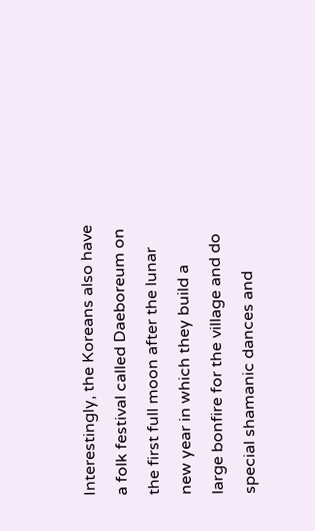Interestingly, the Koreans also have a folk festival called Daeboreum on the first full moon after the lunar new year in which they build a large bonfire for the village and do special shamanic dances and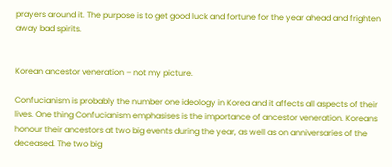prayers around it. The purpose is to get good luck and fortune for the year ahead and frighten away bad spirits.


Korean ancestor veneration – not my picture.

Confucianism is probably the number one ideology in Korea and it affects all aspects of their lives. One thing Confucianism emphasises is the importance of ancestor veneration. Koreans honour their ancestors at two big events during the year, as well as on anniversaries of the deceased. The two big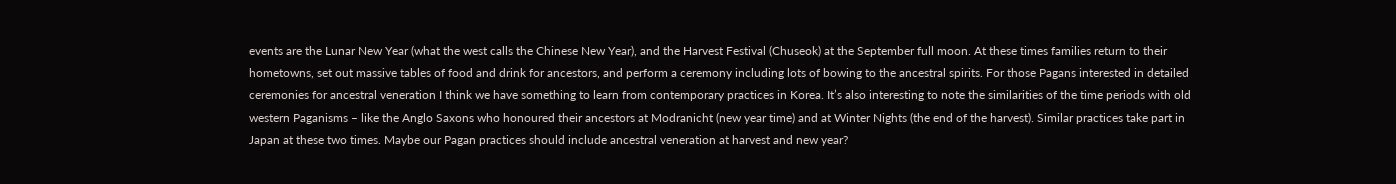events are the Lunar New Year (what the west calls the Chinese New Year), and the Harvest Festival (Chuseok) at the September full moon. At these times families return to their hometowns, set out massive tables of food and drink for ancestors, and perform a ceremony including lots of bowing to the ancestral spirits. For those Pagans interested in detailed ceremonies for ancestral veneration I think we have something to learn from contemporary practices in Korea. It’s also interesting to note the similarities of the time periods with old western Paganisms – like the Anglo Saxons who honoured their ancestors at Modranicht (new year time) and at Winter Nights (the end of the harvest). Similar practices take part in Japan at these two times. Maybe our Pagan practices should include ancestral veneration at harvest and new year?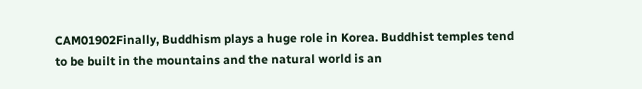CAM01902Finally, Buddhism plays a huge role in Korea. Buddhist temples tend to be built in the mountains and the natural world is an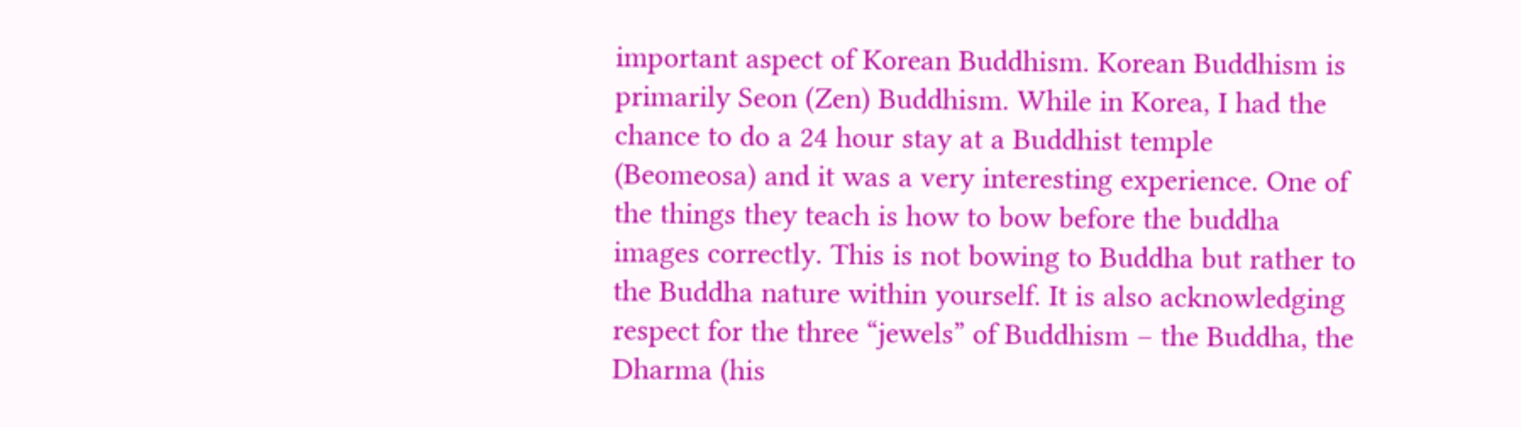important aspect of Korean Buddhism. Korean Buddhism is primarily Seon (Zen) Buddhism. While in Korea, I had the chance to do a 24 hour stay at a Buddhist temple (Beomeosa) and it was a very interesting experience. One of the things they teach is how to bow before the buddha images correctly. This is not bowing to Buddha but rather to the Buddha nature within yourself. It is also acknowledging respect for the three “jewels” of Buddhism – the Buddha, the Dharma (his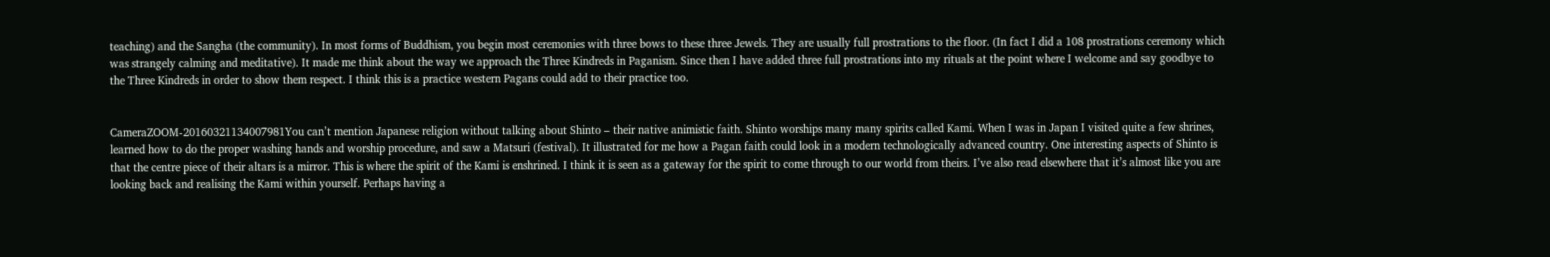teaching) and the Sangha (the community). In most forms of Buddhism, you begin most ceremonies with three bows to these three Jewels. They are usually full prostrations to the floor. (In fact I did a 108 prostrations ceremony which was strangely calming and meditative). It made me think about the way we approach the Three Kindreds in Paganism. Since then I have added three full prostrations into my rituals at the point where I welcome and say goodbye to the Three Kindreds in order to show them respect. I think this is a practice western Pagans could add to their practice too.


CameraZOOM-20160321134007981You can’t mention Japanese religion without talking about Shinto – their native animistic faith. Shinto worships many many spirits called Kami. When I was in Japan I visited quite a few shrines, learned how to do the proper washing hands and worship procedure, and saw a Matsuri (festival). It illustrated for me how a Pagan faith could look in a modern technologically advanced country. One interesting aspects of Shinto is that the centre piece of their altars is a mirror. This is where the spirit of the Kami is enshrined. I think it is seen as a gateway for the spirit to come through to our world from theirs. I’ve also read elsewhere that it’s almost like you are looking back and realising the Kami within yourself. Perhaps having a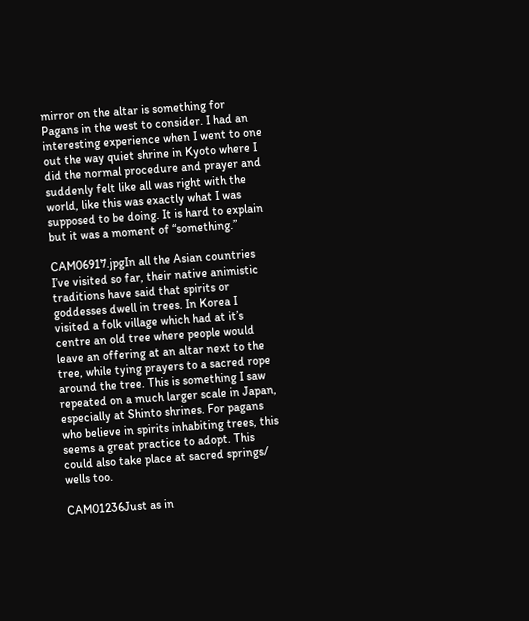mirror on the altar is something for Pagans in the west to consider. I had an interesting experience when I went to one out the way quiet shrine in Kyoto where I did the normal procedure and prayer and suddenly felt like all was right with the world, like this was exactly what I was supposed to be doing. It is hard to explain but it was a moment of “something.”

CAM06917.jpgIn all the Asian countries I’ve visited so far, their native animistic traditions have said that spirits or goddesses dwell in trees. In Korea I visited a folk village which had at it’s centre an old tree where people would leave an offering at an altar next to the tree, while tying prayers to a sacred rope around the tree. This is something I saw repeated on a much larger scale in Japan, especially at Shinto shrines. For pagans who believe in spirits inhabiting trees, this seems a great practice to adopt. This could also take place at sacred springs/ wells too.

CAM01236Just as in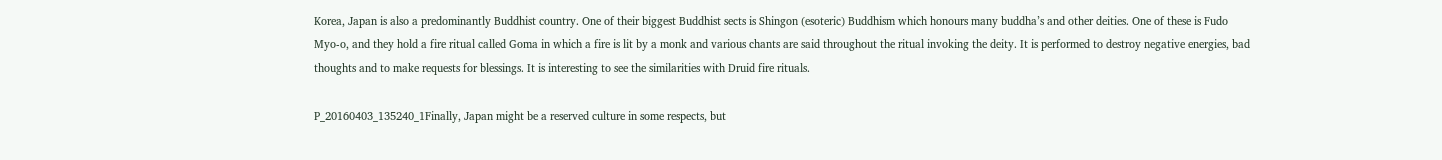Korea, Japan is also a predominantly Buddhist country. One of their biggest Buddhist sects is Shingon (esoteric) Buddhism which honours many buddha’s and other deities. One of these is Fudo Myo-o, and they hold a fire ritual called Goma in which a fire is lit by a monk and various chants are said throughout the ritual invoking the deity. It is performed to destroy negative energies, bad thoughts and to make requests for blessings. It is interesting to see the similarities with Druid fire rituals.

P_20160403_135240_1Finally, Japan might be a reserved culture in some respects, but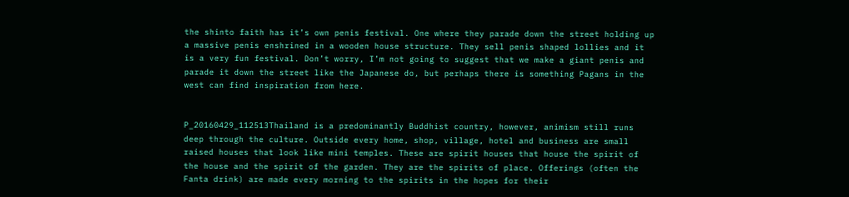the shinto faith has it’s own penis festival. One where they parade down the street holding up a massive penis enshrined in a wooden house structure. They sell penis shaped lollies and it is a very fun festival. Don’t worry, I’m not going to suggest that we make a giant penis and parade it down the street like the Japanese do, but perhaps there is something Pagans in the west can find inspiration from here.


P_20160429_112513Thailand is a predominantly Buddhist country, however, animism still runs deep through the culture. Outside every home, shop, village, hotel and business are small raised houses that look like mini temples. These are spirit houses that house the spirit of the house and the spirit of the garden. They are the spirits of place. Offerings (often the Fanta drink) are made every morning to the spirits in the hopes for their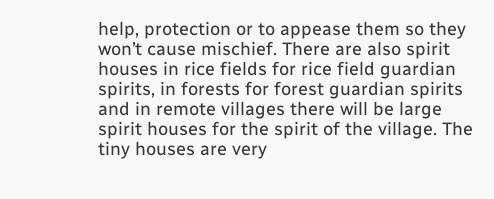help, protection or to appease them so they won’t cause mischief. There are also spirit houses in rice fields for rice field guardian spirits, in forests for forest guardian spirits and in remote villages there will be large spirit houses for the spirit of the village. The tiny houses are very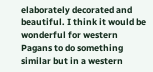elaborately decorated and beautiful. I think it would be wonderful for western Pagans to do something similar but in a western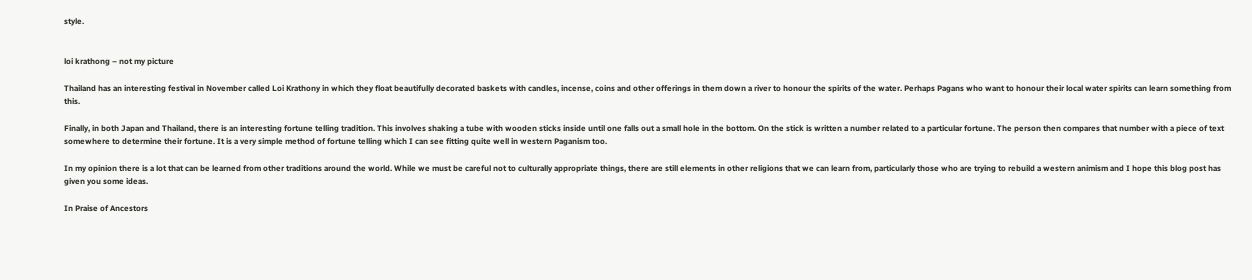style.


loi krathong – not my picture

Thailand has an interesting festival in November called Loi Krathony in which they float beautifully decorated baskets with candles, incense, coins and other offerings in them down a river to honour the spirits of the water. Perhaps Pagans who want to honour their local water spirits can learn something from  this.

Finally, in both Japan and Thailand, there is an interesting fortune telling tradition. This involves shaking a tube with wooden sticks inside until one falls out a small hole in the bottom. On the stick is written a number related to a particular fortune. The person then compares that number with a piece of text somewhere to determine their fortune. It is a very simple method of fortune telling which I can see fitting quite well in western Paganism too.

In my opinion there is a lot that can be learned from other traditions around the world. While we must be careful not to culturally appropriate things, there are still elements in other religions that we can learn from, particularly those who are trying to rebuild a western animism and I hope this blog post has given you some ideas.

In Praise of Ancestors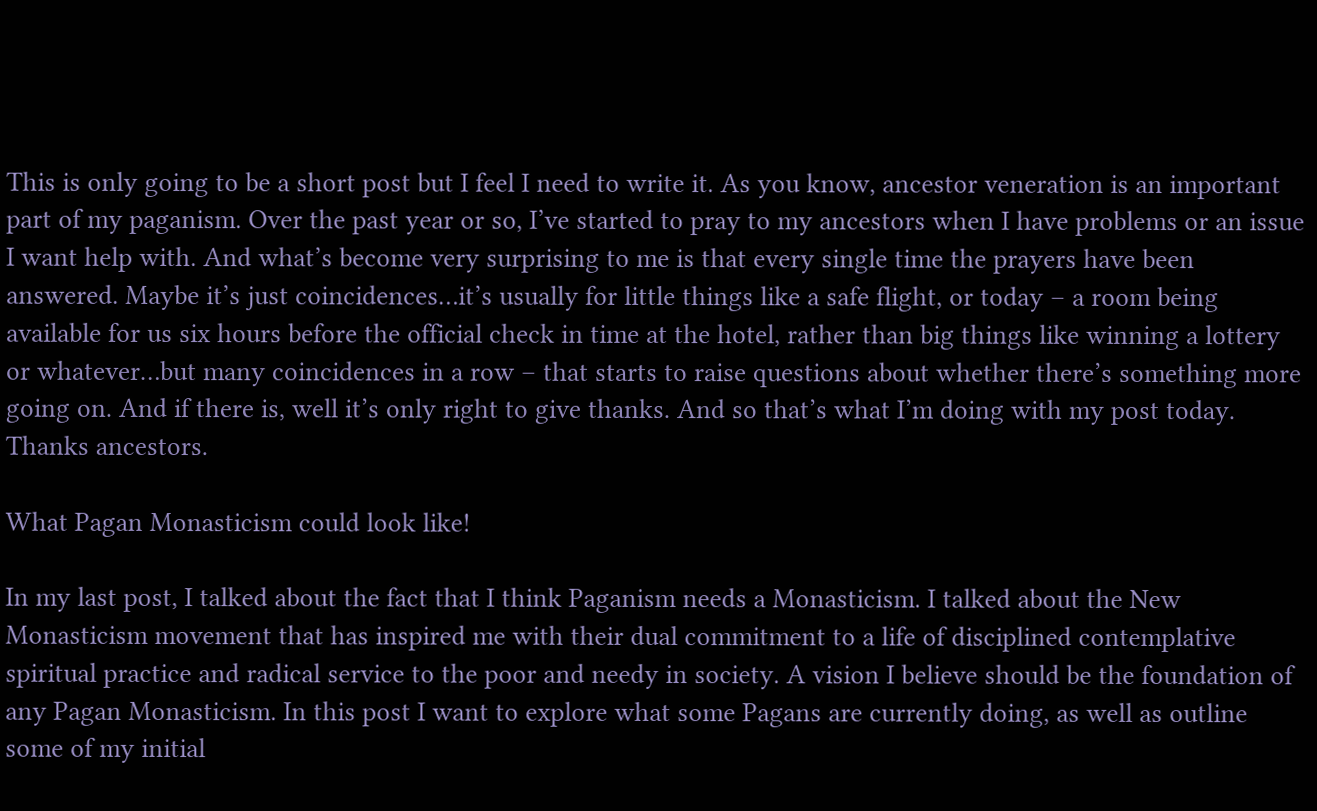This is only going to be a short post but I feel I need to write it. As you know, ancestor veneration is an important part of my paganism. Over the past year or so, I’ve started to pray to my ancestors when I have problems or an issue I want help with. And what’s become very surprising to me is that every single time the prayers have been answered. Maybe it’s just coincidences…it’s usually for little things like a safe flight, or today – a room being available for us six hours before the official check in time at the hotel, rather than big things like winning a lottery or whatever…but many coincidences in a row – that starts to raise questions about whether there’s something more going on. And if there is, well it’s only right to give thanks. And so that’s what I’m doing with my post today. Thanks ancestors.

What Pagan Monasticism could look like!

In my last post, I talked about the fact that I think Paganism needs a Monasticism. I talked about the New Monasticism movement that has inspired me with their dual commitment to a life of disciplined contemplative spiritual practice and radical service to the poor and needy in society. A vision I believe should be the foundation of any Pagan Monasticism. In this post I want to explore what some Pagans are currently doing, as well as outline some of my initial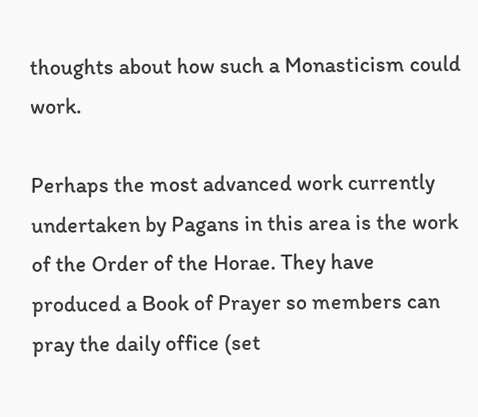thoughts about how such a Monasticism could work.

Perhaps the most advanced work currently undertaken by Pagans in this area is the work of the Order of the Horae. They have produced a Book of Prayer so members can pray the daily office (set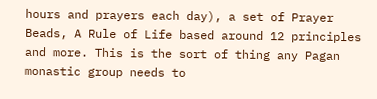hours and prayers each day), a set of Prayer Beads, A Rule of Life based around 12 principles and more. This is the sort of thing any Pagan monastic group needs to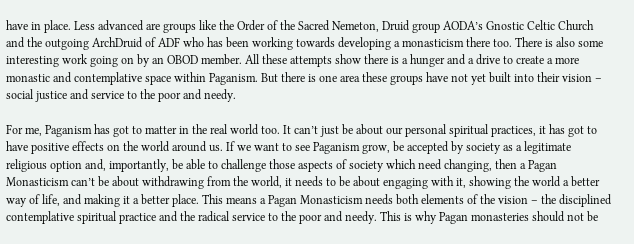have in place. Less advanced are groups like the Order of the Sacred Nemeton, Druid group AODA’s Gnostic Celtic Church and the outgoing ArchDruid of ADF who has been working towards developing a monasticism there too. There is also some interesting work going on by an OBOD member. All these attempts show there is a hunger and a drive to create a more monastic and contemplative space within Paganism. But there is one area these groups have not yet built into their vision – social justice and service to the poor and needy.

For me, Paganism has got to matter in the real world too. It can’t just be about our personal spiritual practices, it has got to have positive effects on the world around us. If we want to see Paganism grow, be accepted by society as a legitimate religious option and, importantly, be able to challenge those aspects of society which need changing, then a Pagan Monasticism can’t be about withdrawing from the world, it needs to be about engaging with it, showing the world a better way of life, and making it a better place. This means a Pagan Monasticism needs both elements of the vision – the disciplined contemplative spiritual practice and the radical service to the poor and needy. This is why Pagan monasteries should not be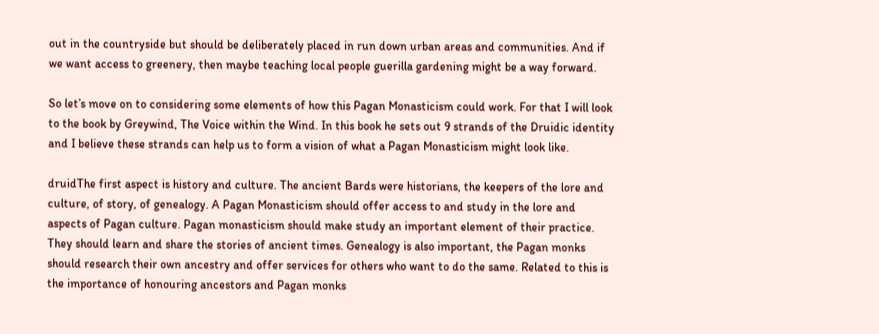out in the countryside but should be deliberately placed in run down urban areas and communities. And if we want access to greenery, then maybe teaching local people guerilla gardening might be a way forward.

So let’s move on to considering some elements of how this Pagan Monasticism could work. For that I will look to the book by Greywind, The Voice within the Wind. In this book he sets out 9 strands of the Druidic identity and I believe these strands can help us to form a vision of what a Pagan Monasticism might look like.

druidThe first aspect is history and culture. The ancient Bards were historians, the keepers of the lore and culture, of story, of genealogy. A Pagan Monasticism should offer access to and study in the lore and aspects of Pagan culture. Pagan monasticism should make study an important element of their practice. They should learn and share the stories of ancient times. Genealogy is also important, the Pagan monks should research their own ancestry and offer services for others who want to do the same. Related to this is the importance of honouring ancestors and Pagan monks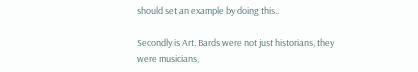should set an example by doing this..

Secondly is Art. Bards were not just historians, they were musicians,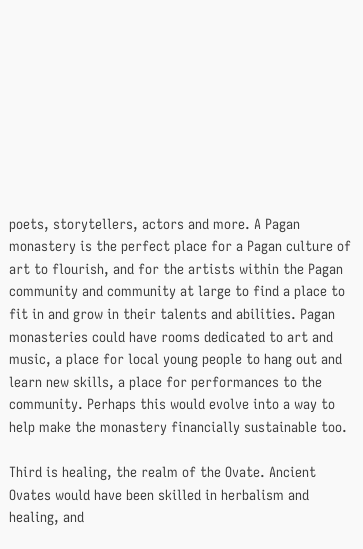poets, storytellers, actors and more. A Pagan monastery is the perfect place for a Pagan culture of art to flourish, and for the artists within the Pagan community and community at large to find a place to fit in and grow in their talents and abilities. Pagan monasteries could have rooms dedicated to art and music, a place for local young people to hang out and learn new skills, a place for performances to the community. Perhaps this would evolve into a way to help make the monastery financially sustainable too.

Third is healing, the realm of the Ovate. Ancient Ovates would have been skilled in herbalism and healing, and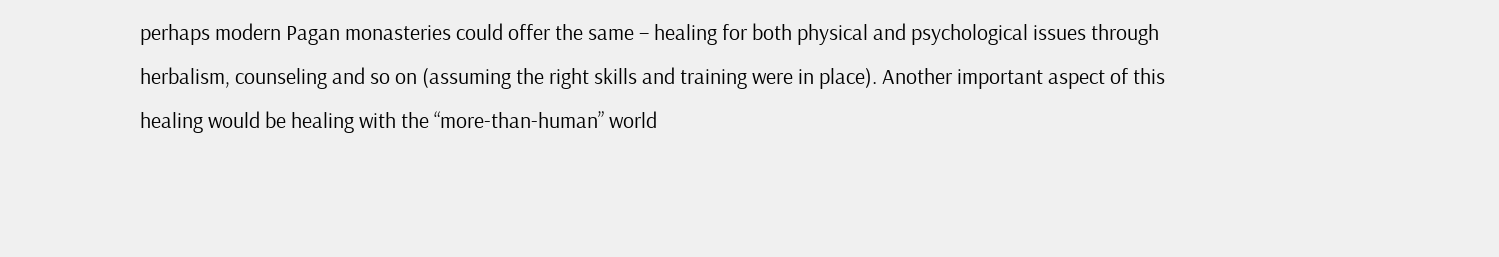perhaps modern Pagan monasteries could offer the same – healing for both physical and psychological issues through herbalism, counseling and so on (assuming the right skills and training were in place). Another important aspect of this healing would be healing with the “more-than-human” world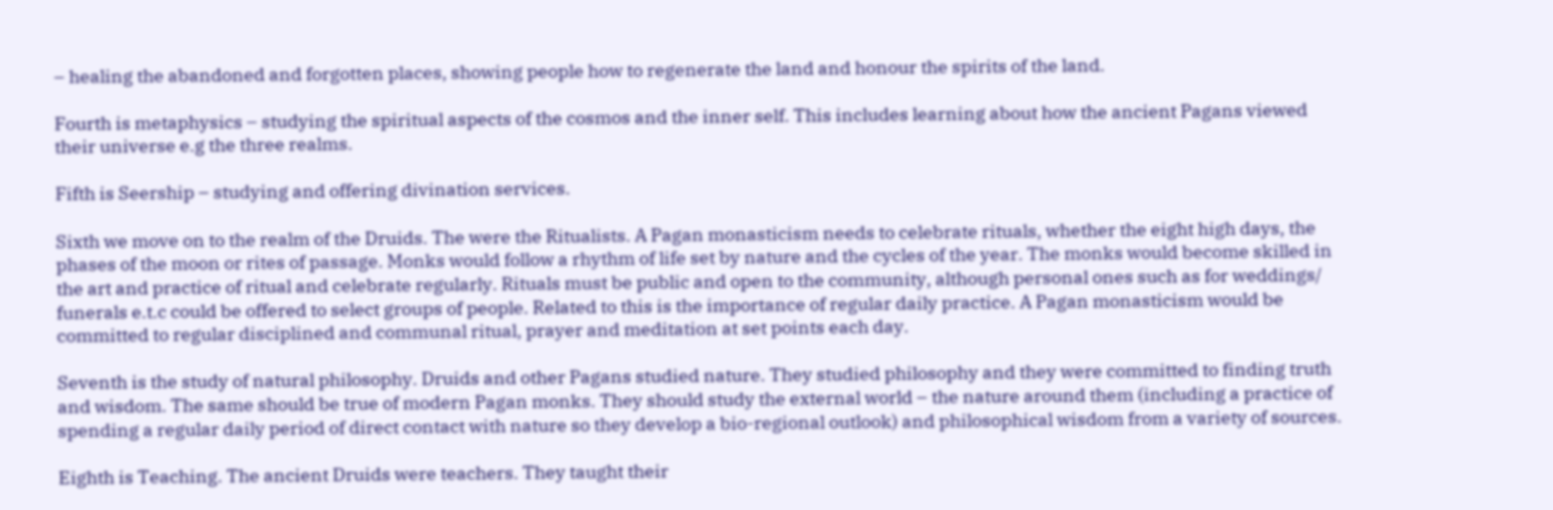– healing the abandoned and forgotten places, showing people how to regenerate the land and honour the spirits of the land.

Fourth is metaphysics – studying the spiritual aspects of the cosmos and the inner self. This includes learning about how the ancient Pagans viewed their universe e.g the three realms.

Fifth is Seership – studying and offering divination services.

Sixth we move on to the realm of the Druids. The were the Ritualists. A Pagan monasticism needs to celebrate rituals, whether the eight high days, the phases of the moon or rites of passage. Monks would follow a rhythm of life set by nature and the cycles of the year. The monks would become skilled in the art and practice of ritual and celebrate regularly. Rituals must be public and open to the community, although personal ones such as for weddings/ funerals e.t.c could be offered to select groups of people. Related to this is the importance of regular daily practice. A Pagan monasticism would be committed to regular disciplined and communal ritual, prayer and meditation at set points each day.

Seventh is the study of natural philosophy. Druids and other Pagans studied nature. They studied philosophy and they were committed to finding truth and wisdom. The same should be true of modern Pagan monks. They should study the external world – the nature around them (including a practice of spending a regular daily period of direct contact with nature so they develop a bio-regional outlook) and philosophical wisdom from a variety of sources.

Eighth is Teaching. The ancient Druids were teachers. They taught their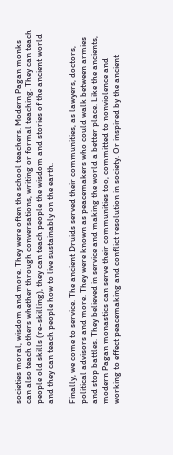societies moral, wisdom and more. They were often the school teachers. Modern Pagan monks can also teach others whether through conversations, writing or formal teaching. They can teach people old skills (re-skilling), they can teach people the wisdom and stories of the ancient world and they can teach people how to live sustainably on the earth.

Finally, we come to service. The ancient Druids served their communities, as lawyers, doctors, political advisors and more. They were known as peacemakers who could walk between armies and stop battles. They believed in service and making the world a better place. Like the ancients, modern Pagan monastics can serve their communities too, committed to nonviolence and working to effect peacemaking and conflict resolution in society. Or inspired by the ancient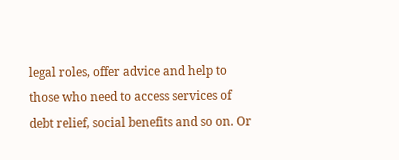legal roles, offer advice and help to those who need to access services of debt relief, social benefits and so on. Or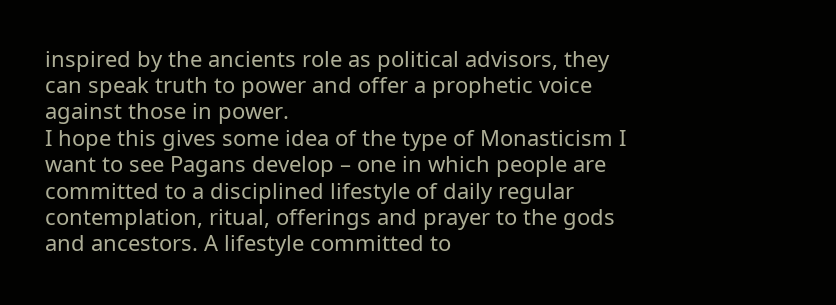inspired by the ancients role as political advisors, they can speak truth to power and offer a prophetic voice against those in power.
I hope this gives some idea of the type of Monasticism I want to see Pagans develop – one in which people are committed to a disciplined lifestyle of daily regular contemplation, ritual, offerings and prayer to the gods and ancestors. A lifestyle committed to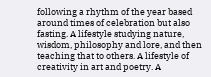following a rhythm of the year based around times of celebration but also fasting. A lifestyle studying nature, wisdom, philosophy and lore, and then teaching that to others. A lifestyle of creativity in art and poetry. A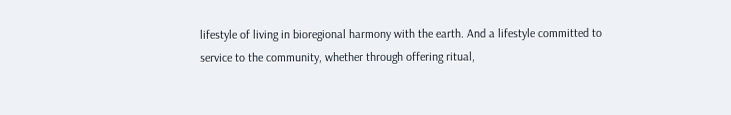lifestyle of living in bioregional harmony with the earth. And a lifestyle committed to service to the community, whether through offering ritual,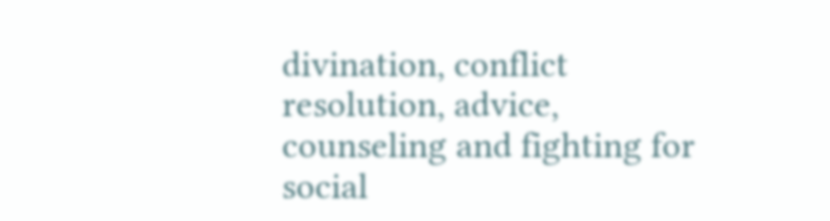divination, conflict resolution, advice, counseling and fighting for social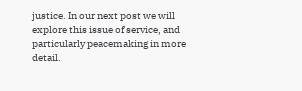justice. In our next post we will explore this issue of service, and particularly peacemaking in more detail.